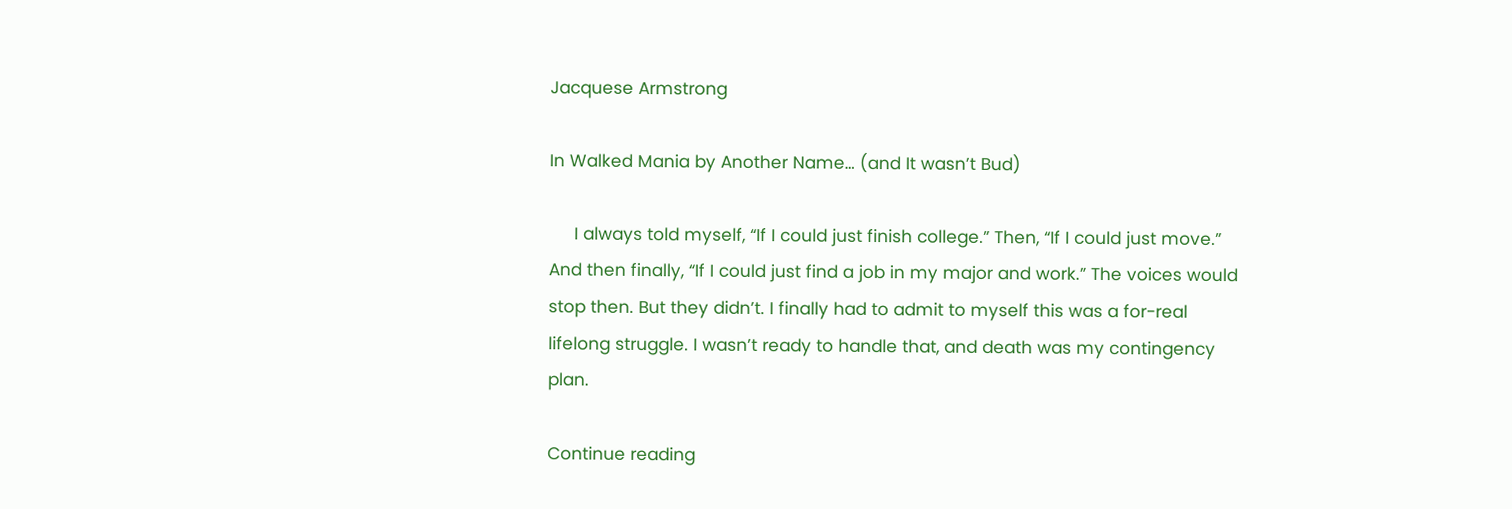Jacquese Armstrong

In Walked Mania by Another Name… (and It wasn’t Bud)

     I always told myself, “If I could just finish college.” Then, “If I could just move.” And then finally, “If I could just find a job in my major and work.” The voices would stop then. But they didn’t. I finally had to admit to myself this was a for-real lifelong struggle. I wasn’t ready to handle that, and death was my contingency plan.

Continue reading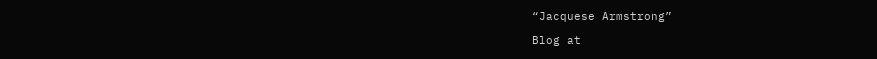“Jacquese Armstrong”

Blog at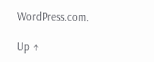WordPress.com.

Up ↑